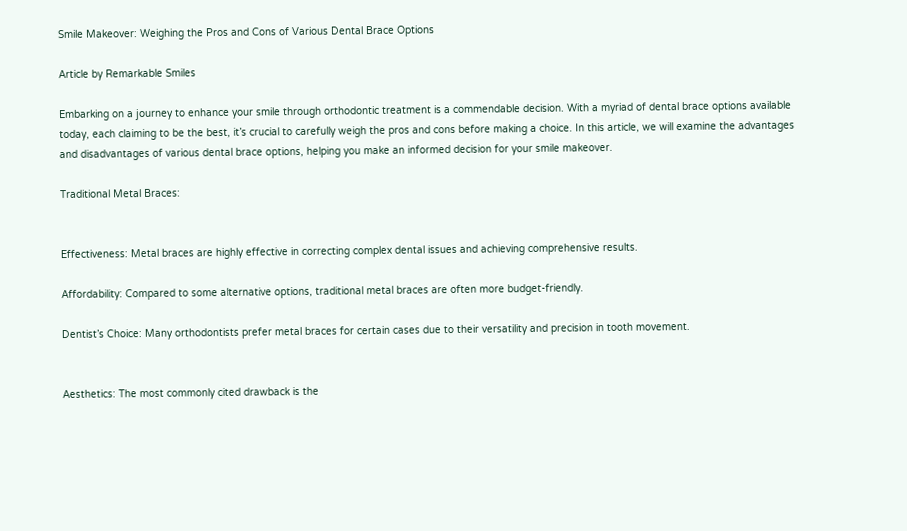Smile Makeover: Weighing the Pros and Cons of Various Dental Brace Options

Article by Remarkable Smiles

Embarking on a journey to enhance your smile through orthodontic treatment is a commendable decision. With a myriad of dental brace options available today, each claiming to be the best, it’s crucial to carefully weigh the pros and cons before making a choice. In this article, we will examine the advantages and disadvantages of various dental brace options, helping you make an informed decision for your smile makeover.

Traditional Metal Braces:


Effectiveness: Metal braces are highly effective in correcting complex dental issues and achieving comprehensive results.

Affordability: Compared to some alternative options, traditional metal braces are often more budget-friendly.

Dentist’s Choice: Many orthodontists prefer metal braces for certain cases due to their versatility and precision in tooth movement.


Aesthetics: The most commonly cited drawback is the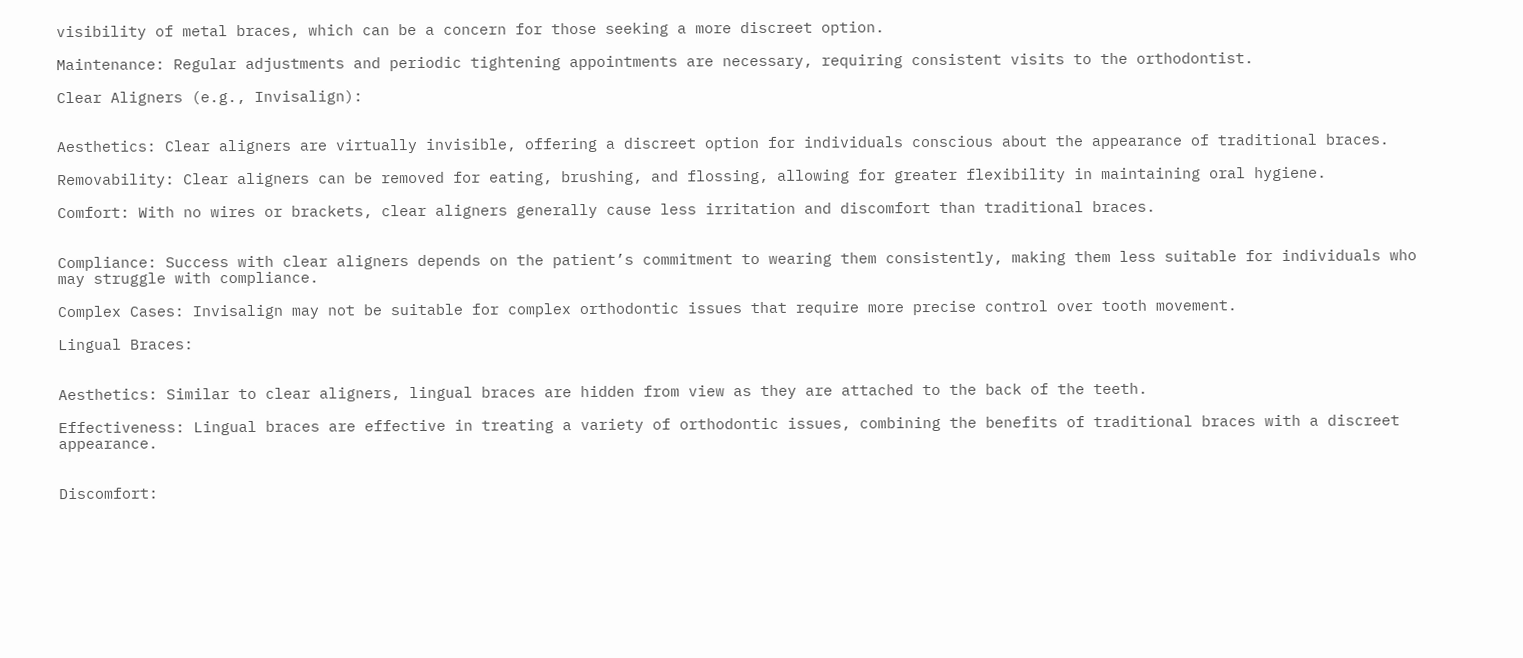visibility of metal braces, which can be a concern for those seeking a more discreet option.

Maintenance: Regular adjustments and periodic tightening appointments are necessary, requiring consistent visits to the orthodontist.

Clear Aligners (e.g., Invisalign):


Aesthetics: Clear aligners are virtually invisible, offering a discreet option for individuals conscious about the appearance of traditional braces.

Removability: Clear aligners can be removed for eating, brushing, and flossing, allowing for greater flexibility in maintaining oral hygiene.

Comfort: With no wires or brackets, clear aligners generally cause less irritation and discomfort than traditional braces.


Compliance: Success with clear aligners depends on the patient’s commitment to wearing them consistently, making them less suitable for individuals who may struggle with compliance.

Complex Cases: Invisalign may not be suitable for complex orthodontic issues that require more precise control over tooth movement.

Lingual Braces:


Aesthetics: Similar to clear aligners, lingual braces are hidden from view as they are attached to the back of the teeth.

Effectiveness: Lingual braces are effective in treating a variety of orthodontic issues, combining the benefits of traditional braces with a discreet appearance.


Discomfort: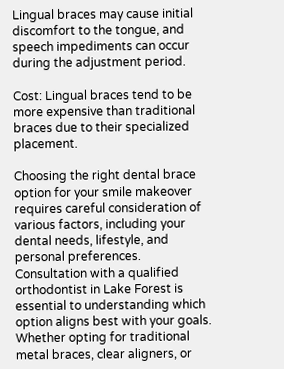Lingual braces may cause initial discomfort to the tongue, and speech impediments can occur during the adjustment period.

Cost: Lingual braces tend to be more expensive than traditional braces due to their specialized placement.

Choosing the right dental brace option for your smile makeover requires careful consideration of various factors, including your dental needs, lifestyle, and personal preferences. Consultation with a qualified orthodontist in Lake Forest is essential to understanding which option aligns best with your goals. Whether opting for traditional metal braces, clear aligners, or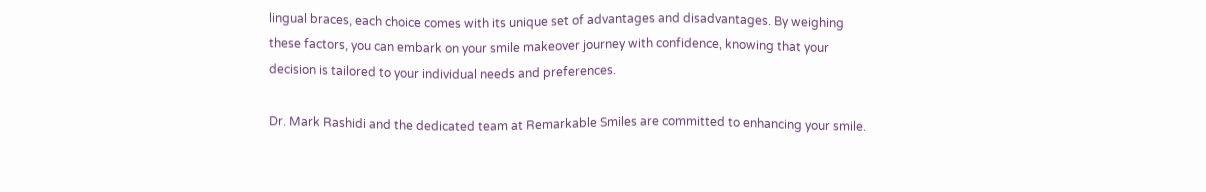lingual braces, each choice comes with its unique set of advantages and disadvantages. By weighing these factors, you can embark on your smile makeover journey with confidence, knowing that your decision is tailored to your individual needs and preferences.

Dr. Mark Rashidi and the dedicated team at Remarkable Smiles are committed to enhancing your smile.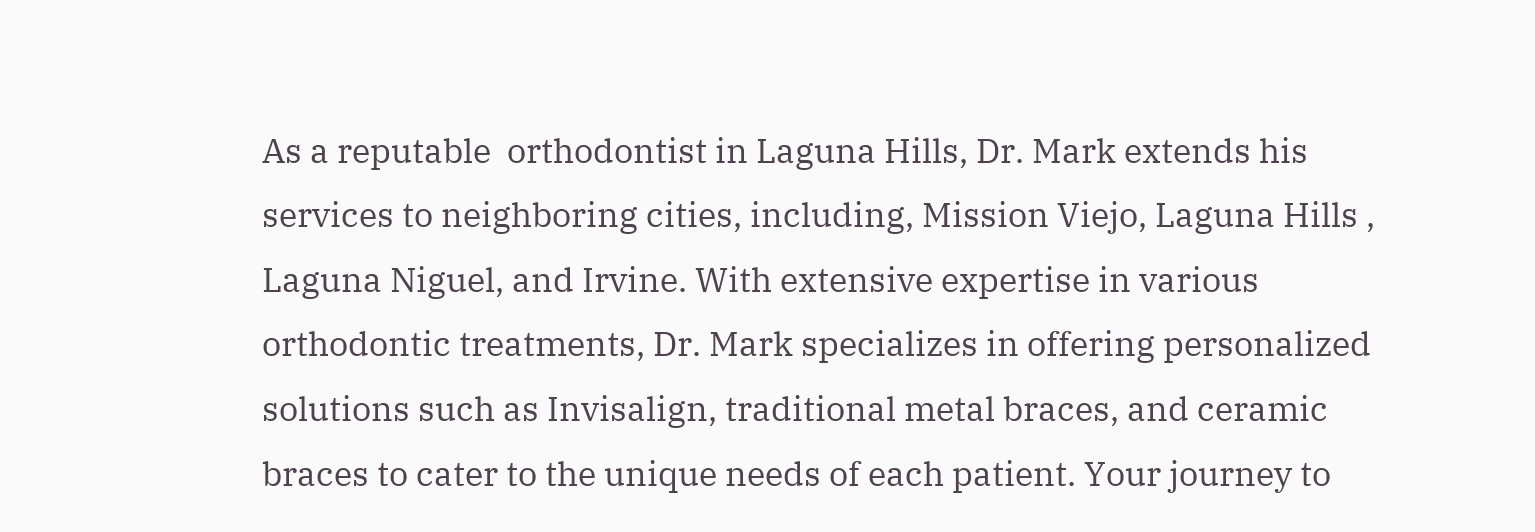As a reputable  orthodontist in Laguna Hills, Dr. Mark extends his services to neighboring cities, including, Mission Viejo, Laguna Hills , Laguna Niguel, and Irvine. With extensive expertise in various orthodontic treatments, Dr. Mark specializes in offering personalized solutions such as Invisalign, traditional metal braces, and ceramic braces to cater to the unique needs of each patient. Your journey to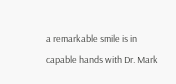a remarkable smile is in capable hands with Dr. Mark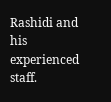Rashidi and his experienced staff.